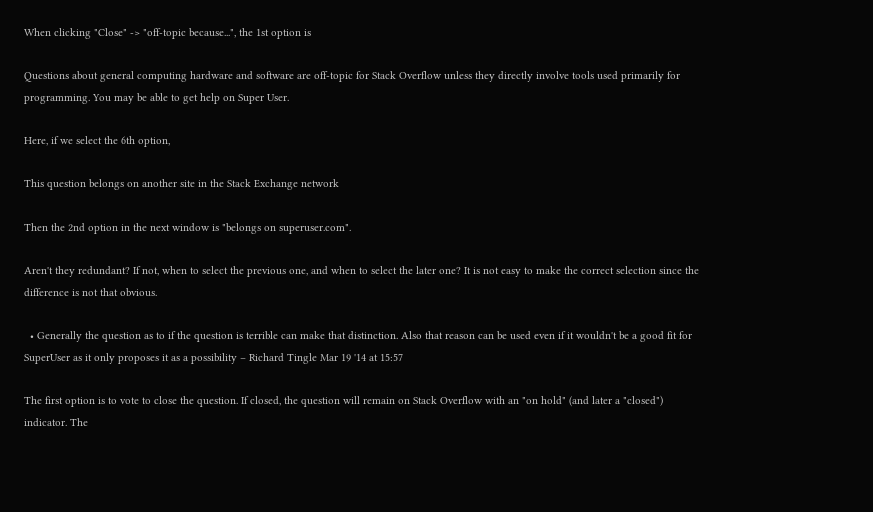When clicking "Close" -> "off-topic because...", the 1st option is

Questions about general computing hardware and software are off-topic for Stack Overflow unless they directly involve tools used primarily for programming. You may be able to get help on Super User.

Here, if we select the 6th option,

This question belongs on another site in the Stack Exchange network

Then the 2nd option in the next window is "belongs on superuser.com".

Aren't they redundant? If not, when to select the previous one, and when to select the later one? It is not easy to make the correct selection since the difference is not that obvious.

  • Generally the question as to if the question is terrible can make that distinction. Also that reason can be used even if it wouldn't be a good fit for SuperUser as it only proposes it as a possibility – Richard Tingle Mar 19 '14 at 15:57

The first option is to vote to close the question. If closed, the question will remain on Stack Overflow with an "on hold" (and later a "closed") indicator. The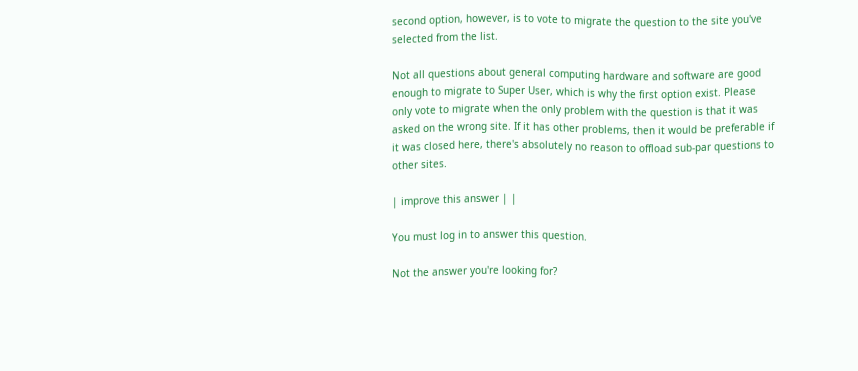second option, however, is to vote to migrate the question to the site you've selected from the list.

Not all questions about general computing hardware and software are good enough to migrate to Super User, which is why the first option exist. Please only vote to migrate when the only problem with the question is that it was asked on the wrong site. If it has other problems, then it would be preferable if it was closed here, there's absolutely no reason to offload sub-par questions to other sites.

| improve this answer | |

You must log in to answer this question.

Not the answer you're looking for?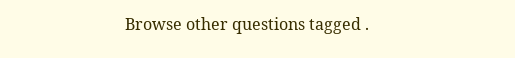Browse other questions tagged .